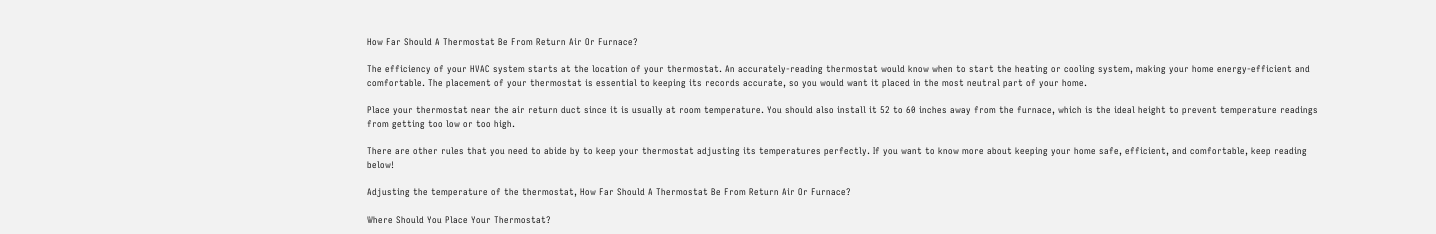How Far Should A Thermostat Be From Return Air Or Furnace?

The efficiency of your HVAC system starts at the location of your thermostat. An accurately-reading thermostat would know when to start the heating or cooling system, making your home energy-efficient and comfortable. The placement of your thermostat is essential to keeping its records accurate, so you would want it placed in the most neutral part of your home.

Place your thermostat near the air return duct since it is usually at room temperature. You should also install it 52 to 60 inches away from the furnace, which is the ideal height to prevent temperature readings from getting too low or too high.

There are other rules that you need to abide by to keep your thermostat adjusting its temperatures perfectly. If you want to know more about keeping your home safe, efficient, and comfortable, keep reading below!

Adjusting the temperature of the thermostat, How Far Should A Thermostat Be From Return Air Or Furnace?

Where Should You Place Your Thermostat?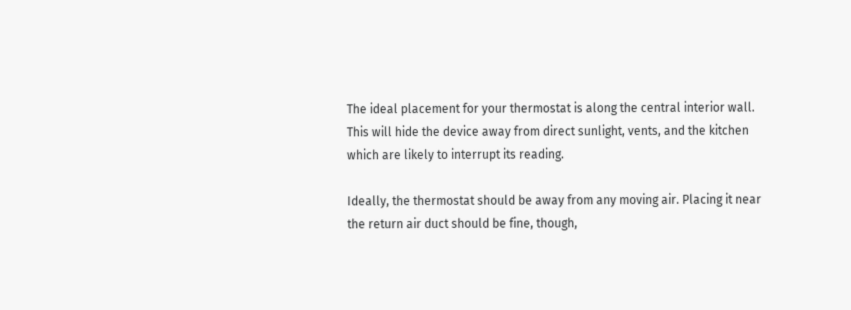The ideal placement for your thermostat is along the central interior wall. This will hide the device away from direct sunlight, vents, and the kitchen which are likely to interrupt its reading.

Ideally, the thermostat should be away from any moving air. Placing it near the return air duct should be fine, though,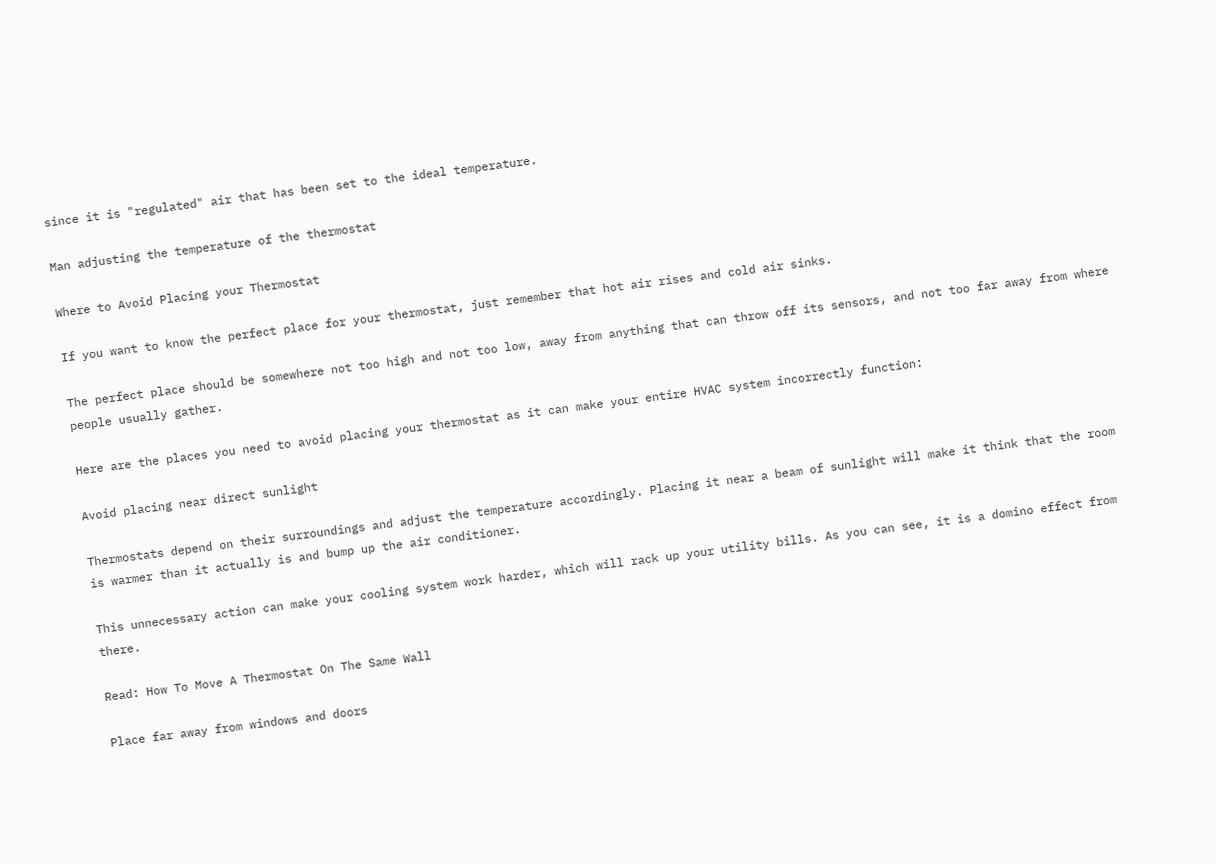since it is "regulated" air that has been set to the ideal temperature.

Man adjusting the temperature of the thermostat

Where to Avoid Placing your Thermostat

If you want to know the perfect place for your thermostat, just remember that hot air rises and cold air sinks.

The perfect place should be somewhere not too high and not too low, away from anything that can throw off its sensors, and not too far away from where people usually gather.

Here are the places you need to avoid placing your thermostat as it can make your entire HVAC system incorrectly function:

Avoid placing near direct sunlight

Thermostats depend on their surroundings and adjust the temperature accordingly. Placing it near a beam of sunlight will make it think that the room is warmer than it actually is and bump up the air conditioner.

This unnecessary action can make your cooling system work harder, which will rack up your utility bills. As you can see, it is a domino effect from there.

Read: How To Move A Thermostat On The Same Wall

Place far away from windows and doors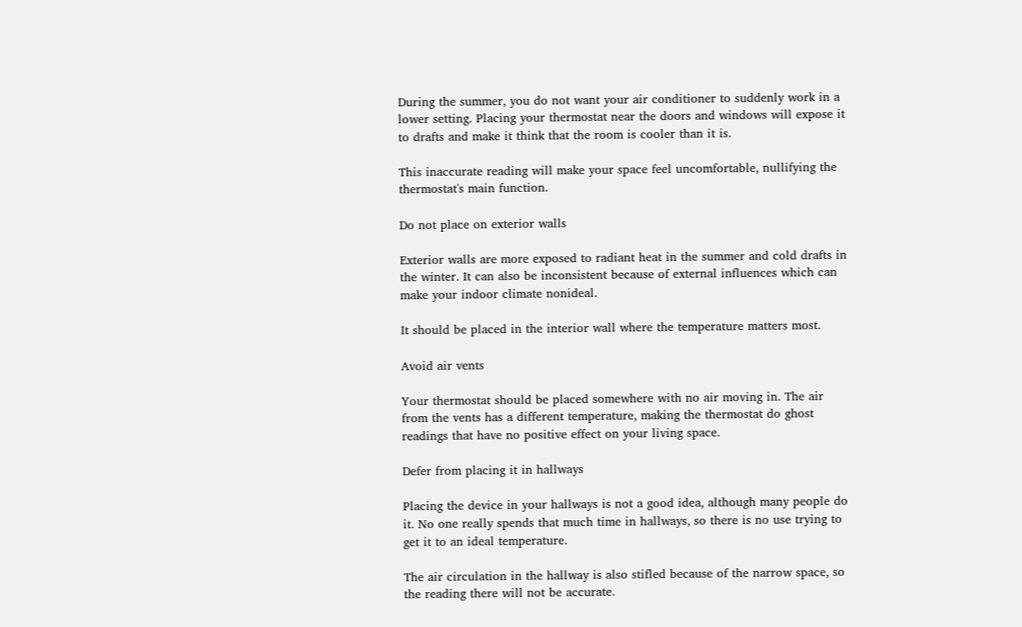During the summer, you do not want your air conditioner to suddenly work in a lower setting. Placing your thermostat near the doors and windows will expose it to drafts and make it think that the room is cooler than it is.

This inaccurate reading will make your space feel uncomfortable, nullifying the thermostat's main function.

Do not place on exterior walls

Exterior walls are more exposed to radiant heat in the summer and cold drafts in the winter. It can also be inconsistent because of external influences which can make your indoor climate nonideal.

It should be placed in the interior wall where the temperature matters most.

Avoid air vents

Your thermostat should be placed somewhere with no air moving in. The air from the vents has a different temperature, making the thermostat do ghost readings that have no positive effect on your living space.

Defer from placing it in hallways

Placing the device in your hallways is not a good idea, although many people do it. No one really spends that much time in hallways, so there is no use trying to get it to an ideal temperature.

The air circulation in the hallway is also stifled because of the narrow space, so the reading there will not be accurate.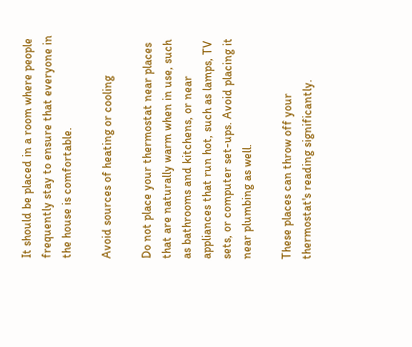It should be placed in a room where people frequently stay to ensure that everyone in the house is comfortable.

Avoid sources of heating or cooling

Do not place your thermostat near places that are naturally warm when in use, such as bathrooms and kitchens, or near appliances that run hot, such as lamps, TV sets, or computer set-ups. Avoid placing it near plumbing as well.

These places can throw off your thermostat's reading significantly.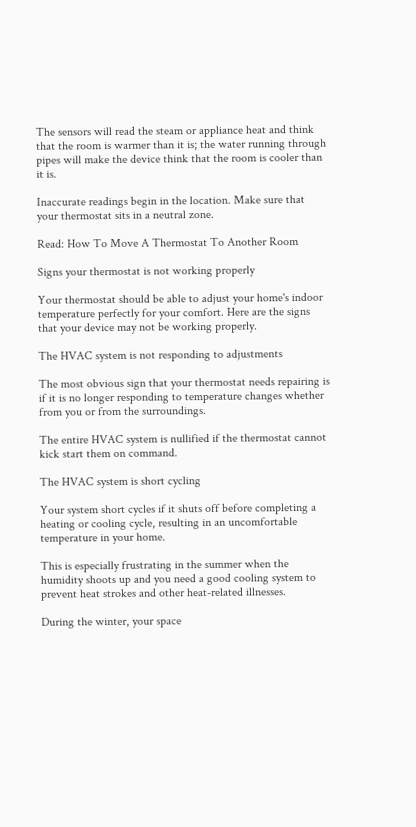The sensors will read the steam or appliance heat and think that the room is warmer than it is; the water running through pipes will make the device think that the room is cooler than it is.

Inaccurate readings begin in the location. Make sure that your thermostat sits in a neutral zone.

Read: How To Move A Thermostat To Another Room

Signs your thermostat is not working properly

Your thermostat should be able to adjust your home's indoor temperature perfectly for your comfort. Here are the signs that your device may not be working properly.

The HVAC system is not responding to adjustments

The most obvious sign that your thermostat needs repairing is if it is no longer responding to temperature changes whether from you or from the surroundings.

The entire HVAC system is nullified if the thermostat cannot kick start them on command.

The HVAC system is short cycling

Your system short cycles if it shuts off before completing a heating or cooling cycle, resulting in an uncomfortable temperature in your home.

This is especially frustrating in the summer when the humidity shoots up and you need a good cooling system to prevent heat strokes and other heat-related illnesses.

During the winter, your space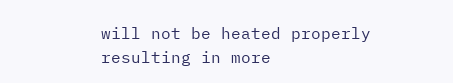will not be heated properly resulting in more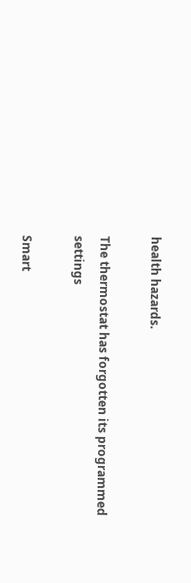health hazards.

The thermostat has forgotten its programmed settings

Smart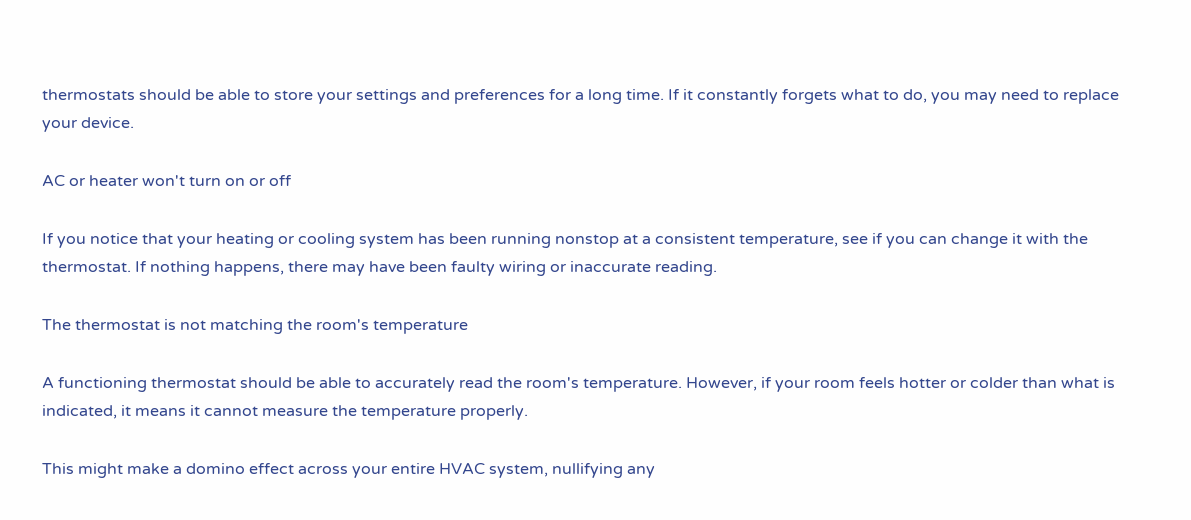thermostats should be able to store your settings and preferences for a long time. If it constantly forgets what to do, you may need to replace your device.

AC or heater won't turn on or off

If you notice that your heating or cooling system has been running nonstop at a consistent temperature, see if you can change it with the thermostat. If nothing happens, there may have been faulty wiring or inaccurate reading.

The thermostat is not matching the room's temperature

A functioning thermostat should be able to accurately read the room's temperature. However, if your room feels hotter or colder than what is indicated, it means it cannot measure the temperature properly.

This might make a domino effect across your entire HVAC system, nullifying any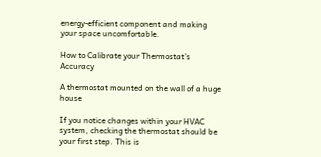energy-efficient component and making your space uncomfortable.

How to Calibrate your Thermostat's Accuracy

A thermostat mounted on the wall of a huge house

If you notice changes within your HVAC system, checking the thermostat should be your first step. This is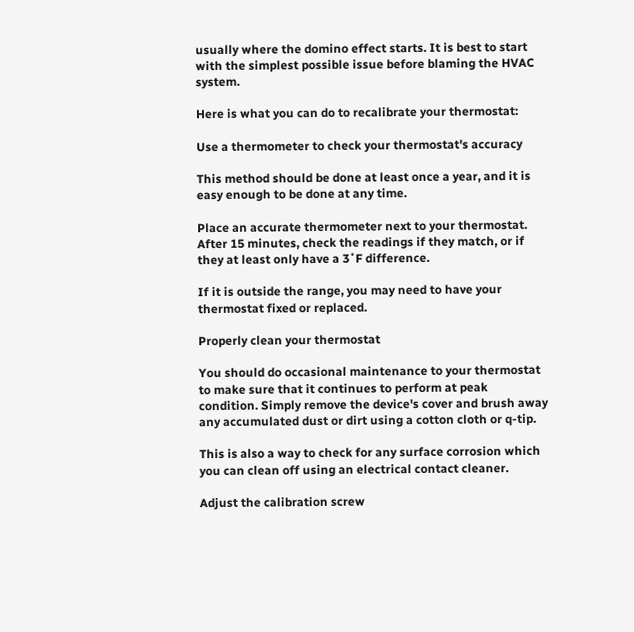usually where the domino effect starts. It is best to start with the simplest possible issue before blaming the HVAC system.

Here is what you can do to recalibrate your thermostat:

Use a thermometer to check your thermostat's accuracy

This method should be done at least once a year, and it is easy enough to be done at any time.

Place an accurate thermometer next to your thermostat. After 15 minutes, check the readings if they match, or if they at least only have a 3˚F difference.

If it is outside the range, you may need to have your thermostat fixed or replaced.

Properly clean your thermostat

You should do occasional maintenance to your thermostat to make sure that it continues to perform at peak condition. Simply remove the device's cover and brush away any accumulated dust or dirt using a cotton cloth or q-tip.

This is also a way to check for any surface corrosion which you can clean off using an electrical contact cleaner.

Adjust the calibration screw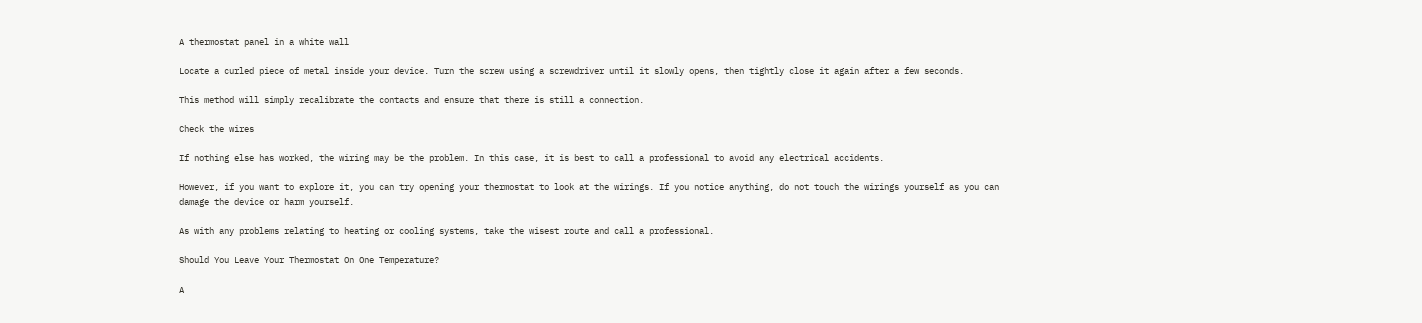A thermostat panel in a white wall

Locate a curled piece of metal inside your device. Turn the screw using a screwdriver until it slowly opens, then tightly close it again after a few seconds.

This method will simply recalibrate the contacts and ensure that there is still a connection.

Check the wires

If nothing else has worked, the wiring may be the problem. In this case, it is best to call a professional to avoid any electrical accidents.

However, if you want to explore it, you can try opening your thermostat to look at the wirings. If you notice anything, do not touch the wirings yourself as you can damage the device or harm yourself.

As with any problems relating to heating or cooling systems, take the wisest route and call a professional.

Should You Leave Your Thermostat On One Temperature?

A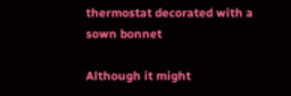thermostat decorated with a sown bonnet

Although it might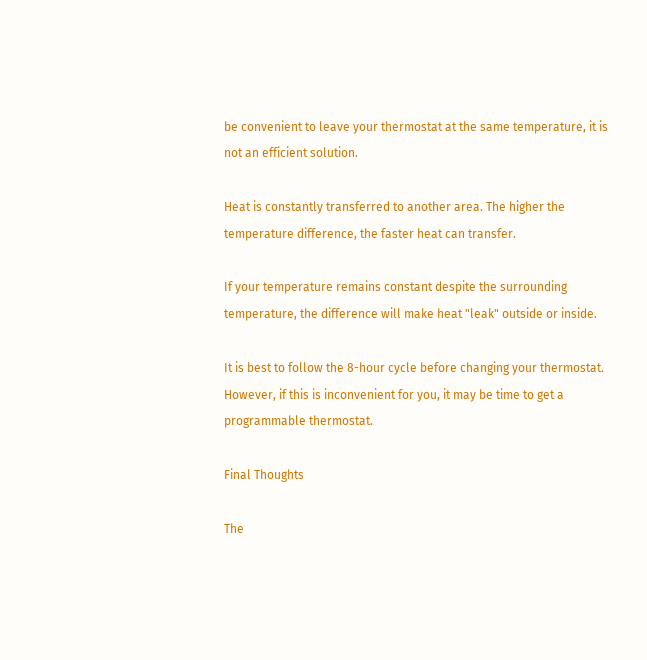be convenient to leave your thermostat at the same temperature, it is not an efficient solution.

Heat is constantly transferred to another area. The higher the temperature difference, the faster heat can transfer.

If your temperature remains constant despite the surrounding temperature, the difference will make heat "leak" outside or inside.

It is best to follow the 8-hour cycle before changing your thermostat. However, if this is inconvenient for you, it may be time to get a programmable thermostat.

Final Thoughts

The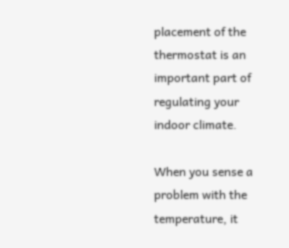placement of the thermostat is an important part of regulating your indoor climate.

When you sense a problem with the temperature, it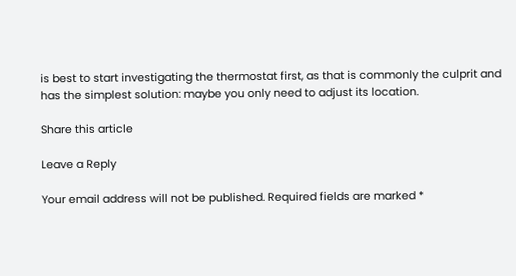is best to start investigating the thermostat first, as that is commonly the culprit and has the simplest solution: maybe you only need to adjust its location.

Share this article

Leave a Reply

Your email address will not be published. Required fields are marked *